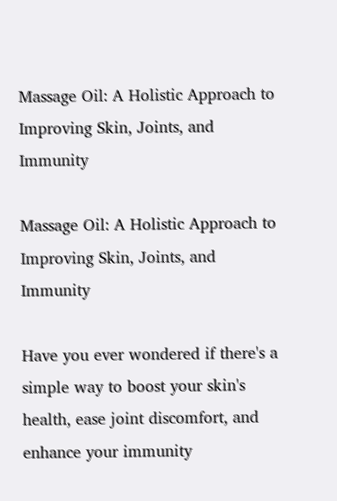Massage Oil: A Holistic Approach to Improving Skin, Joints, and Immunity

Massage Oil: A Holistic Approach to Improving Skin, Joints, and Immunity

Have you ever wondered if there's a simple way to boost your skin's health, ease joint discomfort, and enhance your immunity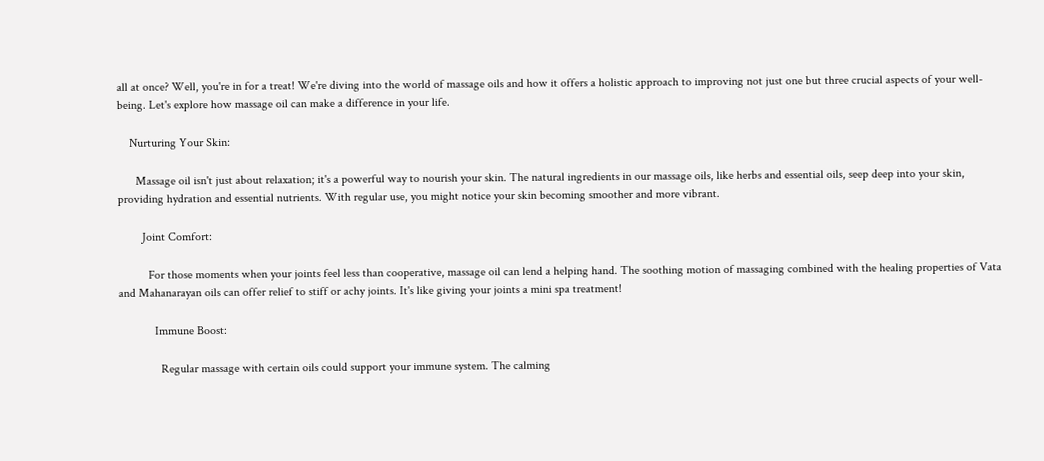all at once? Well, you're in for a treat! We're diving into the world of massage oils and how it offers a holistic approach to improving not just one but three crucial aspects of your well-being. Let's explore how massage oil can make a difference in your life.

    Nurturing Your Skin:

      Massage oil isn't just about relaxation; it's a powerful way to nourish your skin. The natural ingredients in our massage oils, like herbs and essential oils, seep deep into your skin, providing hydration and essential nutrients. With regular use, you might notice your skin becoming smoother and more vibrant.

        Joint Comfort:

          For those moments when your joints feel less than cooperative, massage oil can lend a helping hand. The soothing motion of massaging combined with the healing properties of Vata and Mahanarayan oils can offer relief to stiff or achy joints. It's like giving your joints a mini spa treatment!

            Immune Boost:

              Regular massage with certain oils could support your immune system. The calming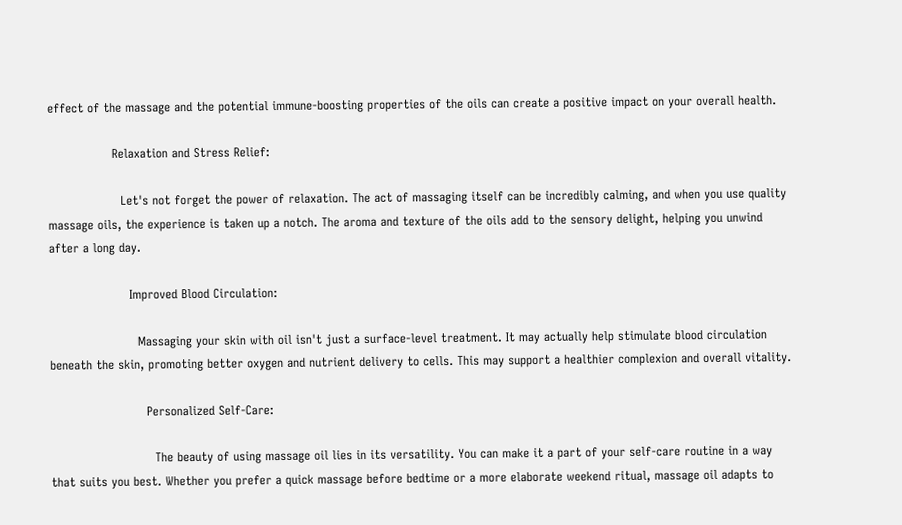effect of the massage and the potential immune-boosting properties of the oils can create a positive impact on your overall health.

                Relaxation and Stress Relief:

                  Let's not forget the power of relaxation. The act of massaging itself can be incredibly calming, and when you use quality massage oils, the experience is taken up a notch. The aroma and texture of the oils add to the sensory delight, helping you unwind after a long day.

                    Improved Blood Circulation:

                      Massaging your skin with oil isn't just a surface-level treatment. It may actually help stimulate blood circulation beneath the skin, promoting better oxygen and nutrient delivery to cells. This may support a healthier complexion and overall vitality.

                        Personalized Self-Care:

                          The beauty of using massage oil lies in its versatility. You can make it a part of your self-care routine in a way that suits you best. Whether you prefer a quick massage before bedtime or a more elaborate weekend ritual, massage oil adapts to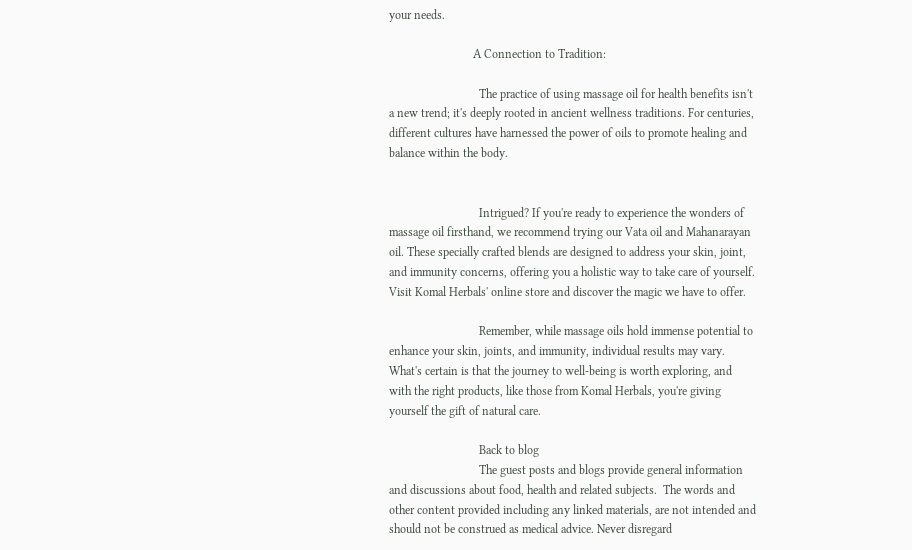your needs.

                            A Connection to Tradition:

                              The practice of using massage oil for health benefits isn't a new trend; it's deeply rooted in ancient wellness traditions. For centuries, different cultures have harnessed the power of oils to promote healing and balance within the body.


                              Intrigued? If you're ready to experience the wonders of massage oil firsthand, we recommend trying our Vata oil and Mahanarayan oil. These specially crafted blends are designed to address your skin, joint, and immunity concerns, offering you a holistic way to take care of yourself. Visit Komal Herbals' online store and discover the magic we have to offer.

                              Remember, while massage oils hold immense potential to enhance your skin, joints, and immunity, individual results may vary. What's certain is that the journey to well-being is worth exploring, and with the right products, like those from Komal Herbals, you're giving yourself the gift of natural care.

                              Back to blog
                              The guest posts and blogs provide general information and discussions about food, health and related subjects.  The words and other content provided including any linked materials, are not intended and should not be construed as medical advice. Never disregard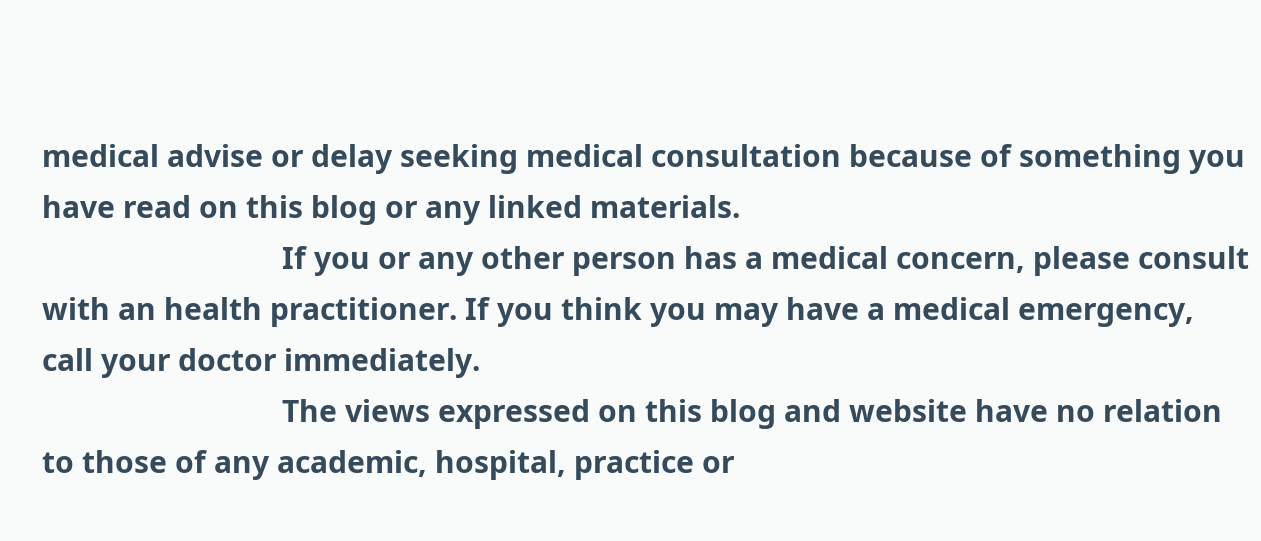medical advise or delay seeking medical consultation because of something you have read on this blog or any linked materials.
                              If you or any other person has a medical concern, please consult with an health practitioner. If you think you may have a medical emergency, call your doctor immediately.
                              The views expressed on this blog and website have no relation to those of any academic, hospital, practice or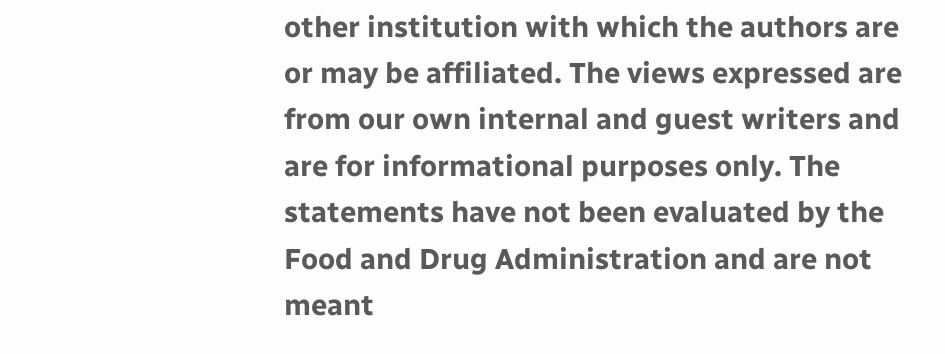other institution with which the authors are or may be affiliated. The views expressed are from our own internal and guest writers and are for informational purposes only. The statements have not been evaluated by the Food and Drug Administration and are not meant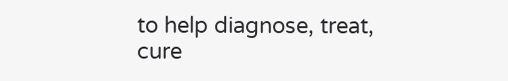to help diagnose, treat, cure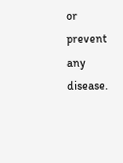or prevent any disease.